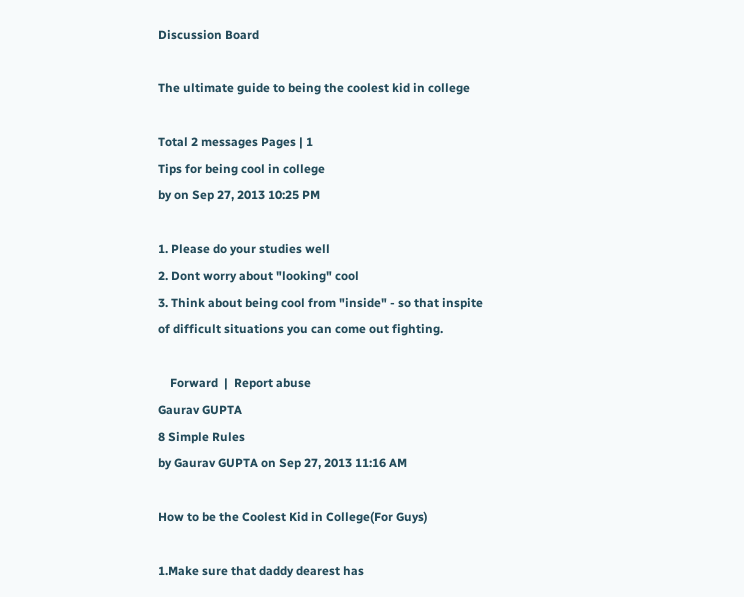Discussion Board

The ultimate guide to being the coolest kid in college

Total 2 messages Pages | 1
Tips for being cool in college
by on Sep 27, 2013 10:25 PM

1. Please do your studies well
2. Dont worry about "looking" cool
3. Think about being cool from "inside" - so that inspite of difficult situations you can come out fighting.

    Forward  |  Report abuse
Gaurav GUPTA
8 Simple Rules
by Gaurav GUPTA on Sep 27, 2013 11:16 AM

How to be the Coolest Kid in College(For Guys)

1.Make sure that daddy dearest has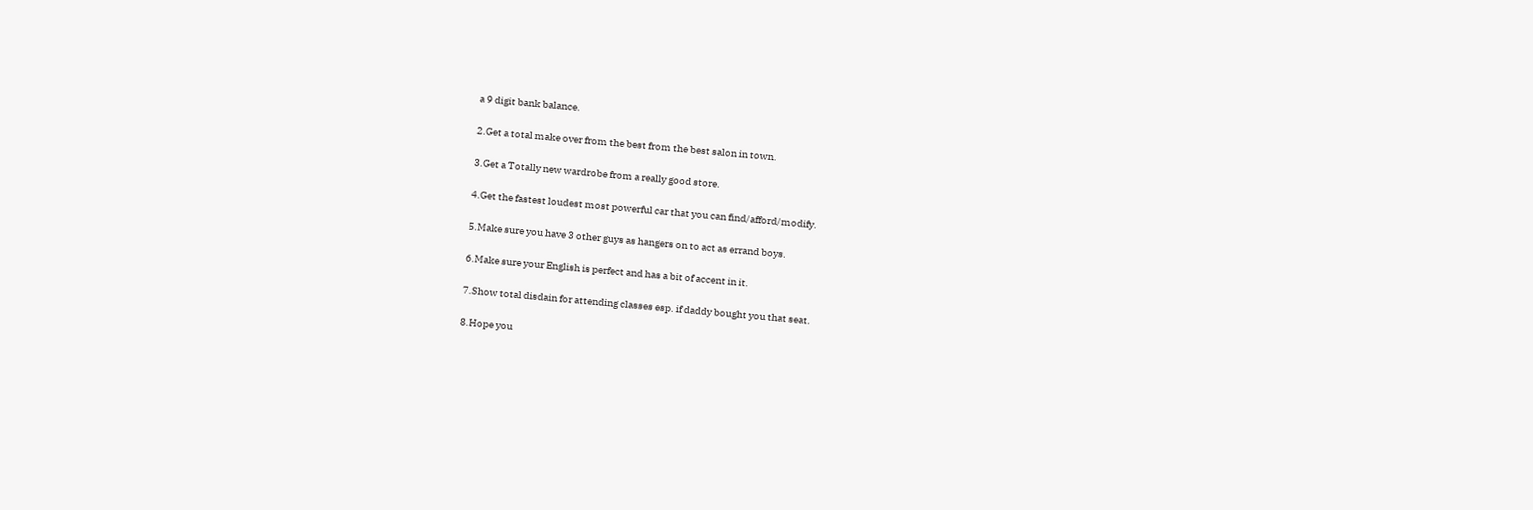a 9 digit bank balance.

2.Get a total make over from the best from the best salon in town.

3.Get a Totally new wardrobe from a really good store.

4.Get the fastest loudest most powerful car that you can find/afford/modify.

5.Make sure you have 3 other guys as hangers on to act as errand boys.

6.Make sure your English is perfect and has a bit of accent in it.

7.Show total disdain for attending classes esp. if daddy bought you that seat.

8.Hope you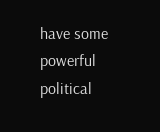have some powerful political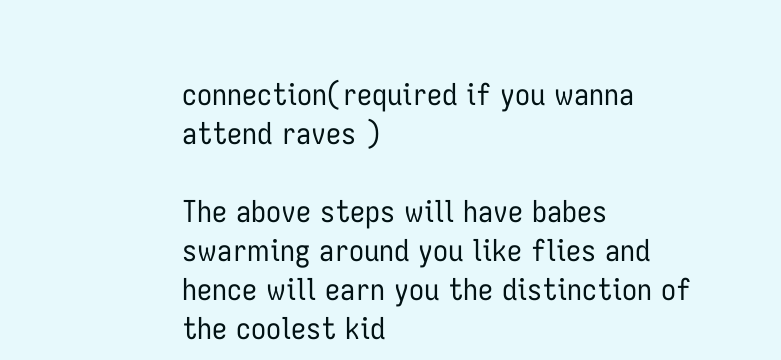connection(required if you wanna attend raves )

The above steps will have babes swarming around you like flies and hence will earn you the distinction of the coolest kid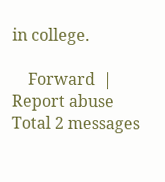in college.

    Forward  |  Report abuse
Total 2 messages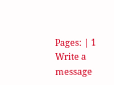Pages: | 1
Write a message